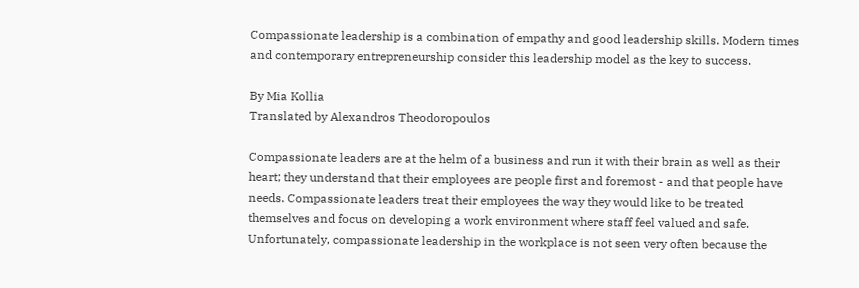Compassionate leadership is a combination of empathy and good leadership skills. Modern times and contemporary entrepreneurship consider this leadership model as the key to success.

By Mia Kollia
Translated by Alexandros Theodoropoulos

Compassionate leaders are at the helm of a business and run it with their brain as well as their heart; they understand that their employees are people first and foremost - and that people have needs. Compassionate leaders treat their employees the way they would like to be treated themselves and focus on developing a work environment where staff feel valued and safe.
Unfortunately, compassionate leadership in the workplace is not seen very often because the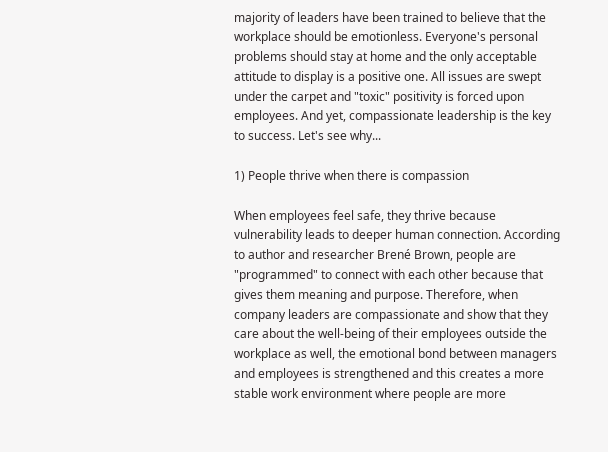majority of leaders have been trained to believe that the workplace should be emotionless. Everyone's personal problems should stay at home and the only acceptable attitude to display is a positive one. All issues are swept under the carpet and "toxic" positivity is forced upon employees. And yet, compassionate leadership is the key to success. Let's see why...

1) People thrive when there is compassion

When employees feel safe, they thrive because vulnerability leads to deeper human connection. According to author and researcher Brené Brown, people are "programmed" to connect with each other because that gives them meaning and purpose. Therefore, when company leaders are compassionate and show that they care about the well-being of their employees outside the workplace as well, the emotional bond between managers and employees is strengthened and this creates a more stable work environment where people are more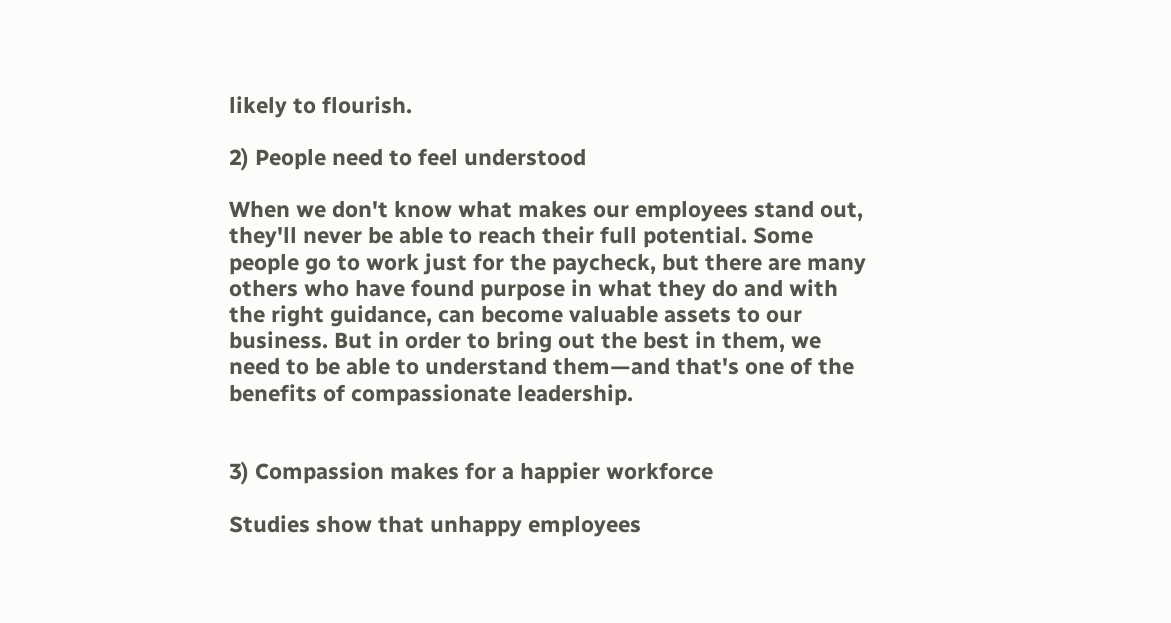likely to flourish.

2) People need to feel understood

When we don't know what makes our employees stand out, they'll never be able to reach their full potential. Some people go to work just for the paycheck, but there are many others who have found purpose in what they do and with the right guidance, can become valuable assets to our business. But in order to bring out the best in them, we need to be able to understand them—and that's one of the benefits of compassionate leadership.


3) Compassion makes for a happier workforce

Studies show that unhappy employees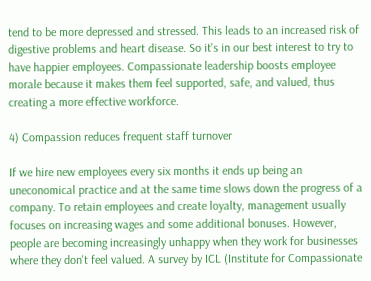tend to be more depressed and stressed. This leads to an increased risk of digestive problems and heart disease. So it's in our best interest to try to have happier employees. Compassionate leadership boosts employee morale because it makes them feel supported, safe, and valued, thus creating a more effective workforce.

4) Compassion reduces frequent staff turnover

If we hire new employees every six months it ends up being an uneconomical practice and at the same time slows down the progress of a company. To retain employees and create loyalty, management usually focuses on increasing wages and some additional bonuses. However, people are becoming increasingly unhappy when they work for businesses where they don't feel valued. A survey by ICL (Institute for Compassionate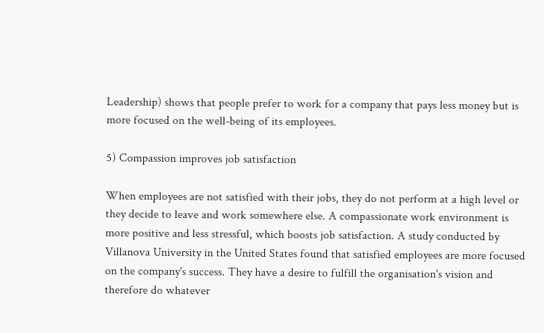Leadership) shows that people prefer to work for a company that pays less money but is more focused on the well-being of its employees.

5) Compassion improves job satisfaction

When employees are not satisfied with their jobs, they do not perform at a high level or they decide to leave and work somewhere else. A compassionate work environment is more positive and less stressful, which boosts job satisfaction. A study conducted by Villanova University in the United States found that satisfied employees are more focused on the company's success. They have a desire to fulfill the organisation's vision and therefore do whatever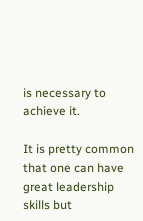is necessary to achieve it.

It is pretty common that one can have great leadership skills but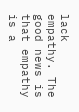lack empathy. The good news is that empathy is a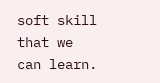soft skill that we can learn.